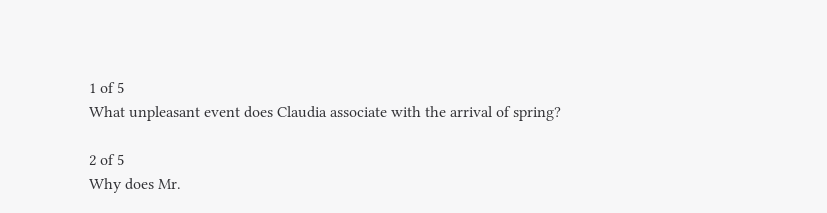1 of 5
What unpleasant event does Claudia associate with the arrival of spring?

2 of 5
Why does Mr.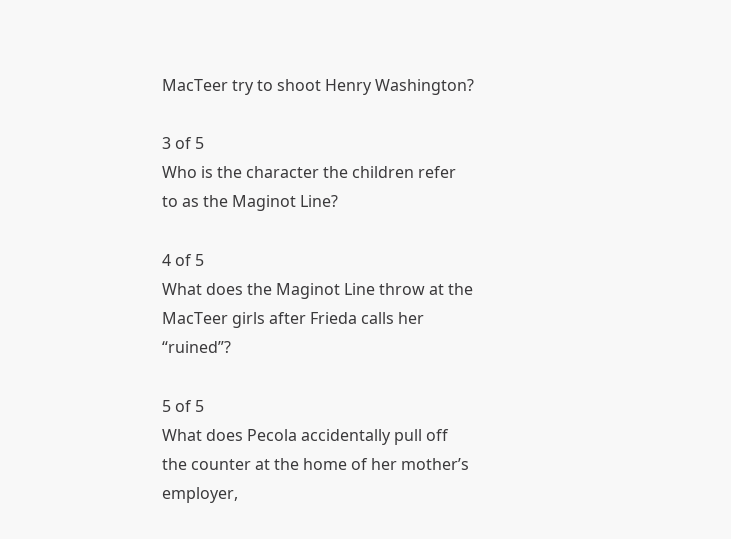MacTeer try to shoot Henry Washington?

3 of 5
Who is the character the children refer to as the Maginot Line?

4 of 5
What does the Maginot Line throw at the MacTeer girls after Frieda calls her “ruined”?

5 of 5
What does Pecola accidentally pull off the counter at the home of her mother’s employer,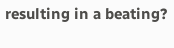resulting in a beating?